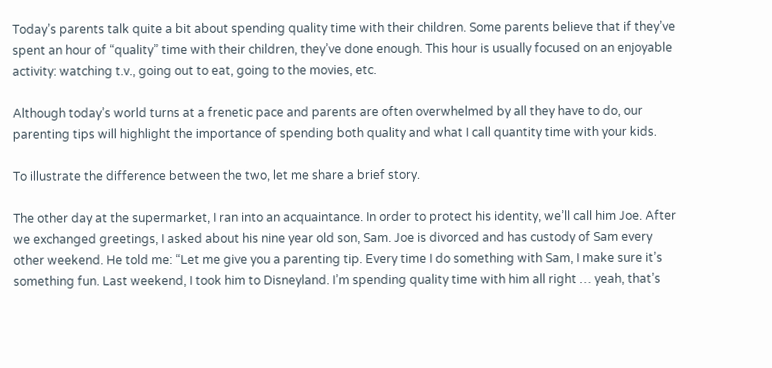Today’s parents talk quite a bit about spending quality time with their children. Some parents believe that if they’ve spent an hour of “quality” time with their children, they’ve done enough. This hour is usually focused on an enjoyable activity: watching t.v., going out to eat, going to the movies, etc.

Although today’s world turns at a frenetic pace and parents are often overwhelmed by all they have to do, our parenting tips will highlight the importance of spending both quality and what I call quantity time with your kids.

To illustrate the difference between the two, let me share a brief story.

The other day at the supermarket, I ran into an acquaintance. In order to protect his identity, we’ll call him Joe. After we exchanged greetings, I asked about his nine year old son, Sam. Joe is divorced and has custody of Sam every other weekend. He told me: “Let me give you a parenting tip. Every time I do something with Sam, I make sure it’s something fun. Last weekend, I took him to Disneyland. I’m spending quality time with him all right … yeah, that’s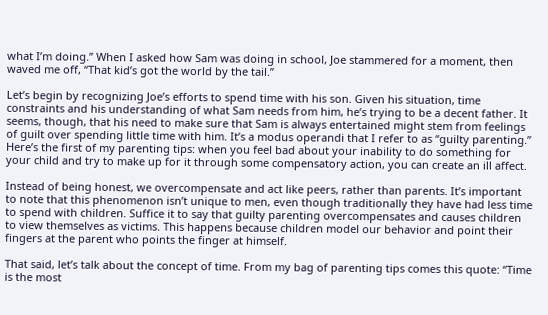what I’m doing.” When I asked how Sam was doing in school, Joe stammered for a moment, then waved me off, “That kid’s got the world by the tail.”

Let’s begin by recognizing Joe’s efforts to spend time with his son. Given his situation, time constraints and his understanding of what Sam needs from him, he’s trying to be a decent father. It seems, though, that his need to make sure that Sam is always entertained might stem from feelings of guilt over spending little time with him. It’s a modus operandi that I refer to as “guilty parenting.” Here’s the first of my parenting tips: when you feel bad about your inability to do something for your child and try to make up for it through some compensatory action, you can create an ill affect.

Instead of being honest, we overcompensate and act like peers, rather than parents. It’s important to note that this phenomenon isn’t unique to men, even though traditionally they have had less time to spend with children. Suffice it to say that guilty parenting overcompensates and causes children to view themselves as victims. This happens because children model our behavior and point their fingers at the parent who points the finger at himself.

That said, let’s talk about the concept of time. From my bag of parenting tips comes this quote: “Time is the most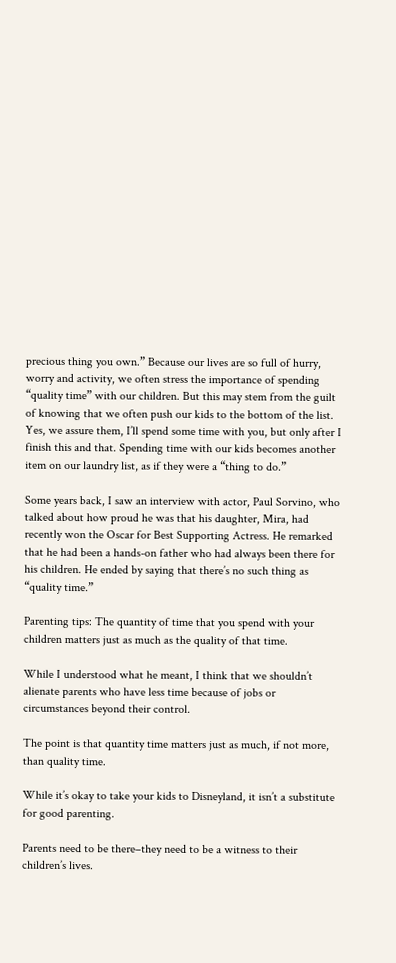precious thing you own.” Because our lives are so full of hurry, worry and activity, we often stress the importance of spending “quality time” with our children. But this may stem from the guilt of knowing that we often push our kids to the bottom of the list. Yes, we assure them, I’ll spend some time with you, but only after I finish this and that. Spending time with our kids becomes another item on our laundry list, as if they were a “thing to do.”

Some years back, I saw an interview with actor, Paul Sorvino, who talked about how proud he was that his daughter, Mira, had recently won the Oscar for Best Supporting Actress. He remarked that he had been a hands-on father who had always been there for his children. He ended by saying that there’s no such thing as “quality time.”

Parenting tips: The quantity of time that you spend with your children matters just as much as the quality of that time.

While I understood what he meant, I think that we shouldn’t alienate parents who have less time because of jobs or circumstances beyond their control.

The point is that quantity time matters just as much, if not more, than quality time.

While it’s okay to take your kids to Disneyland, it isn’t a substitute for good parenting.

Parents need to be there–they need to be a witness to their children’s lives.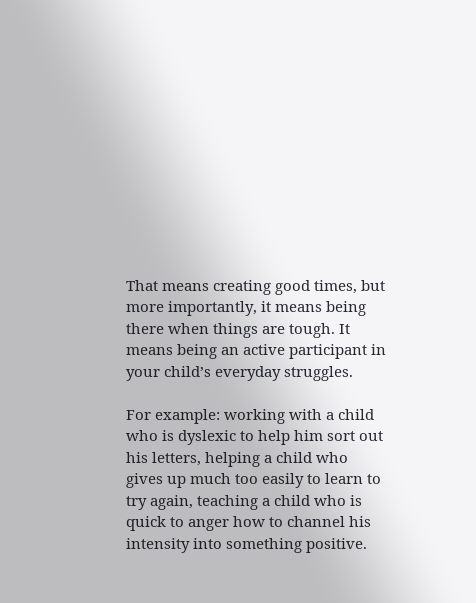That means creating good times, but more importantly, it means being there when things are tough. It means being an active participant in your child’s everyday struggles.

For example: working with a child who is dyslexic to help him sort out his letters, helping a child who gives up much too easily to learn to try again, teaching a child who is quick to anger how to channel his intensity into something positive.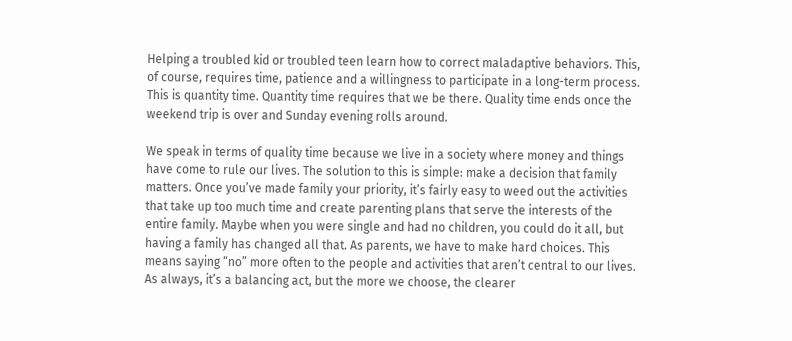Helping a troubled kid or troubled teen learn how to correct maladaptive behaviors. This, of course, requires time, patience and a willingness to participate in a long-term process. This is quantity time. Quantity time requires that we be there. Quality time ends once the weekend trip is over and Sunday evening rolls around.

We speak in terms of quality time because we live in a society where money and things have come to rule our lives. The solution to this is simple: make a decision that family matters. Once you’ve made family your priority, it’s fairly easy to weed out the activities that take up too much time and create parenting plans that serve the interests of the entire family. Maybe when you were single and had no children, you could do it all, but having a family has changed all that. As parents, we have to make hard choices. This means saying “no” more often to the people and activities that aren’t central to our lives. As always, it’s a balancing act, but the more we choose, the clearer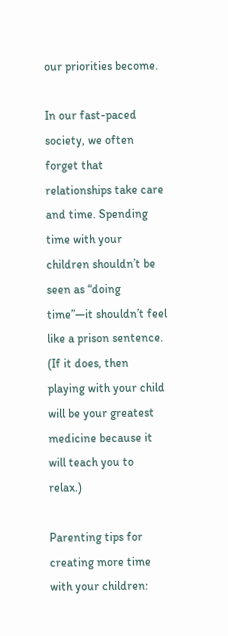our priorities become.

In our fast-paced society, we often forget that relationships take care and time. Spending time with your children shouldn’t be seen as “doing time”—it shouldn’t feel like a prison sentence. (If it does, then playing with your child will be your greatest medicine because it will teach you to relax.)

Parenting tips for creating more time with your children: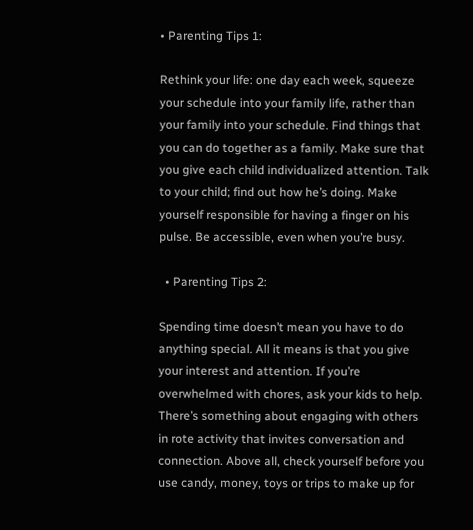• Parenting Tips 1:

Rethink your life: one day each week, squeeze your schedule into your family life, rather than your family into your schedule. Find things that you can do together as a family. Make sure that you give each child individualized attention. Talk to your child; find out how he’s doing. Make yourself responsible for having a finger on his pulse. Be accessible, even when you’re busy.

  • Parenting Tips 2:

Spending time doesn’t mean you have to do anything special. All it means is that you give your interest and attention. If you’re overwhelmed with chores, ask your kids to help. There’s something about engaging with others in rote activity that invites conversation and connection. Above all, check yourself before you use candy, money, toys or trips to make up for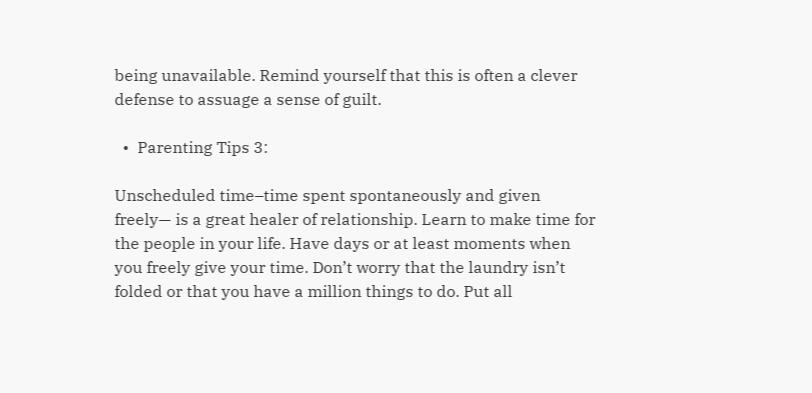being unavailable. Remind yourself that this is often a clever defense to assuage a sense of guilt.

  •  Parenting Tips 3:

Unscheduled time–time spent spontaneously and given freely— is a great healer of relationship. Learn to make time for the people in your life. Have days or at least moments when you freely give your time. Don’t worry that the laundry isn’t folded or that you have a million things to do. Put all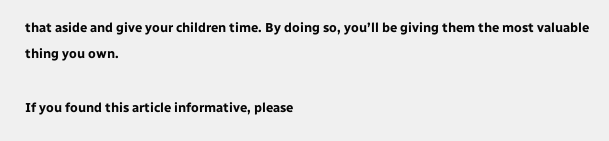that aside and give your children time. By doing so, you’ll be giving them the most valuable thing you own.

If you found this article informative, please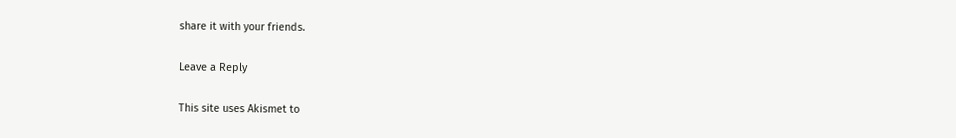share it with your friends.

Leave a Reply

This site uses Akismet to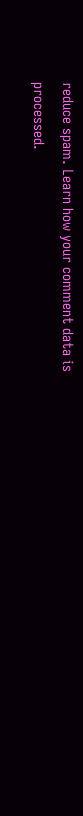reduce spam. Learn how your comment data is processed.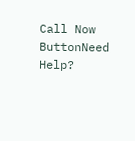Call Now ButtonNeed Help?